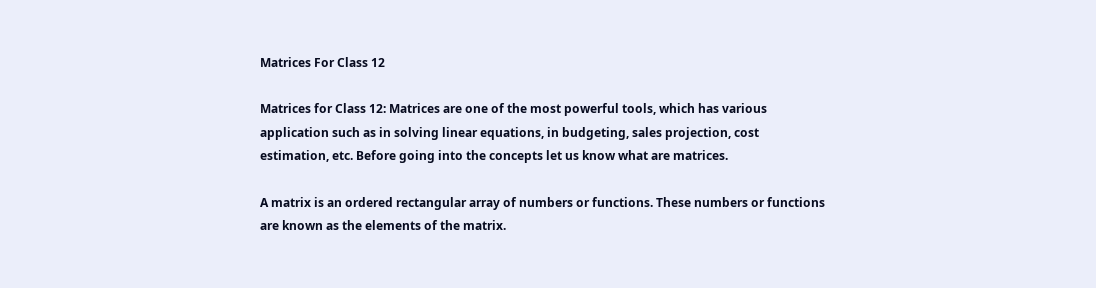Matrices For Class 12

Matrices for Class 12: Matrices are one of the most powerful tools, which has various application such as in solving linear equations, in budgeting, sales projection, cost estimation, etc. Before going into the concepts let us know what are matrices.

A matrix is an ordered rectangular array of numbers or functions. These numbers or functions are known as the elements of the matrix.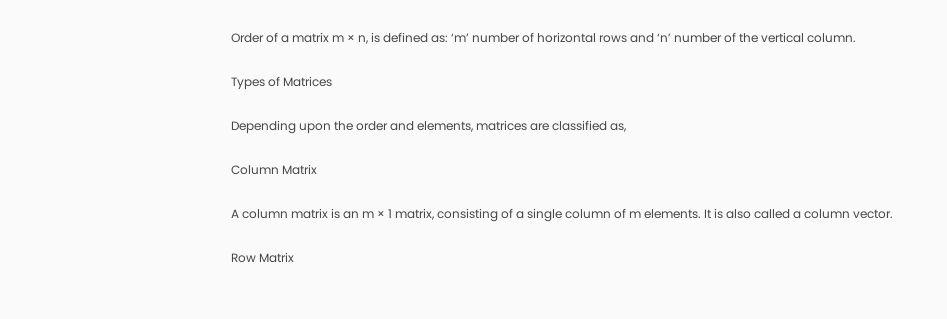Order of a matrix m × n, is defined as: ‘m’ number of horizontal rows and ‘n’ number of the vertical column.

Types of Matrices

Depending upon the order and elements, matrices are classified as,

Column Matrix

A column matrix is an m × 1 matrix, consisting of a single column of m elements. It is also called a column vector.

Row Matrix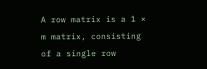A row matrix is a 1 × m matrix, consisting of a single row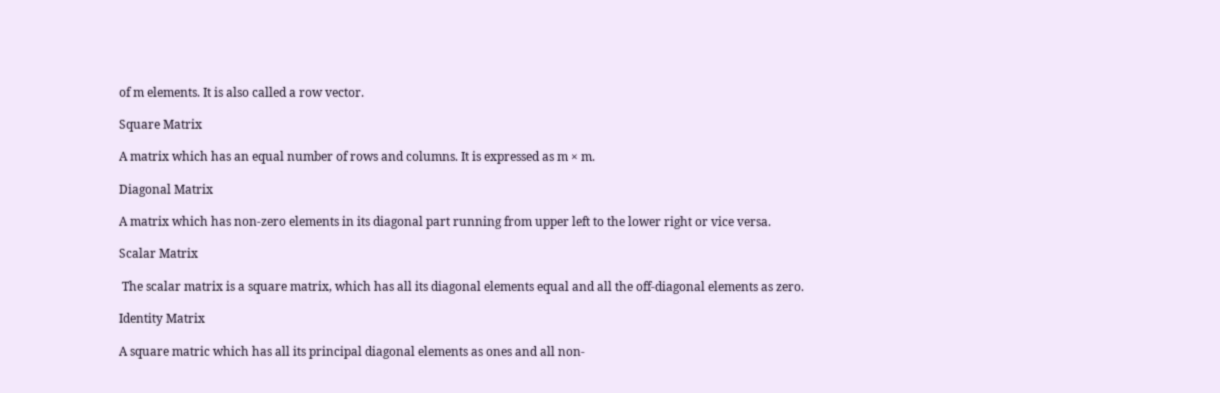of m elements. It is also called a row vector.

Square Matrix

A matrix which has an equal number of rows and columns. It is expressed as m × m.

Diagonal Matrix

A matrix which has non-zero elements in its diagonal part running from upper left to the lower right or vice versa.

Scalar Matrix

 The scalar matrix is a square matrix, which has all its diagonal elements equal and all the off-diagonal elements as zero.

Identity Matrix

A square matric which has all its principal diagonal elements as ones and all non-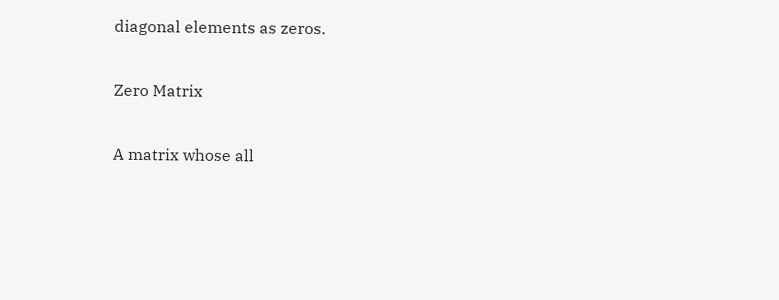diagonal elements as zeros.

Zero Matrix

A matrix whose all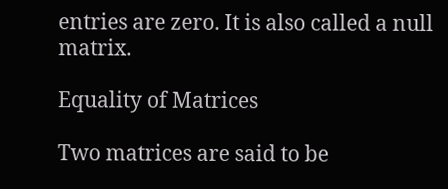entries are zero. It is also called a null matrix.

Equality of Matrices

Two matrices are said to be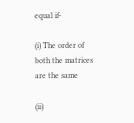equal if-

(i) The order of both the matrices are the same

(ii)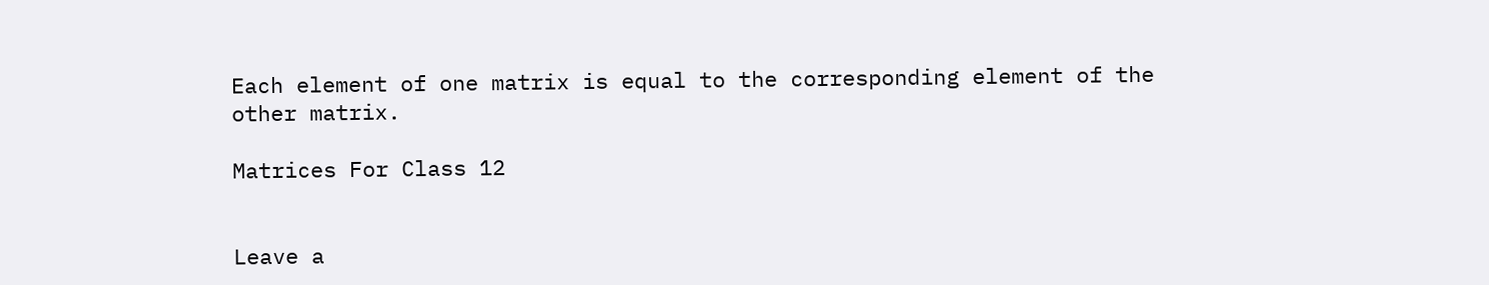Each element of one matrix is equal to the corresponding element of the other matrix.

Matrices For Class 12


Leave a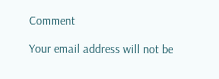Comment

Your email address will not be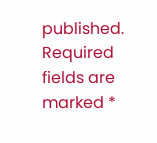published. Required fields are marked *